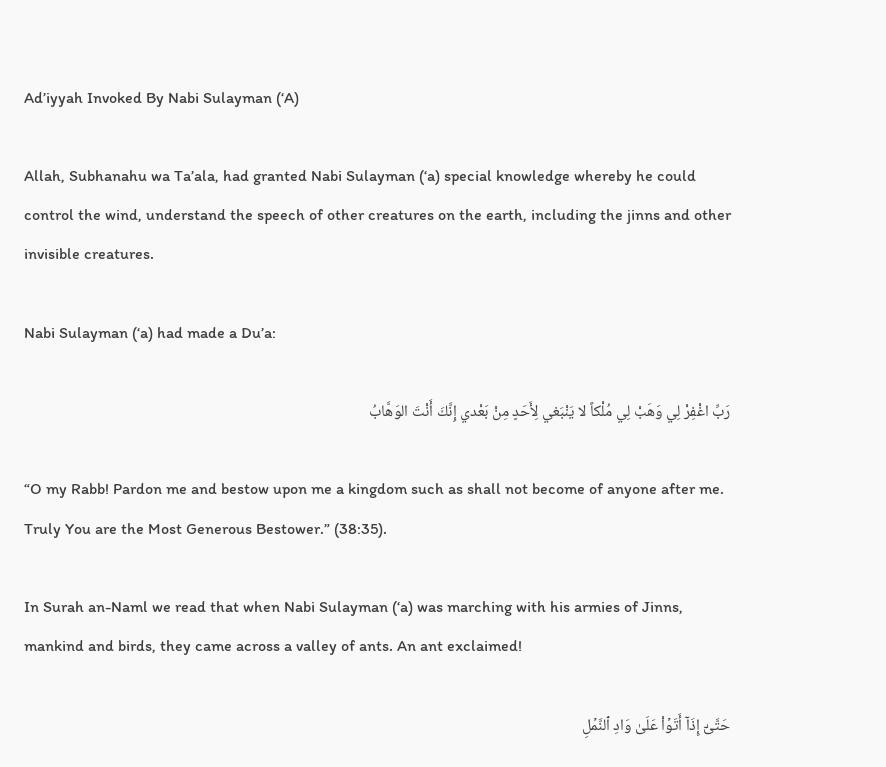Ad’iyyah Invoked By Nabi Sulayman (‘A)

Allah, Subhanahu wa Ta’ala, had granted Nabi Sulayman (‘a) special knowledge whereby he could control the wind, understand the speech of other creatures on the earth, including the jinns and other invisible creatures.

Nabi Sulayman (‘a) had made a Du’a:

رَبِّ اغْفِرْ لِي وَهَبْ لِي مُلْكاً لا يَنْبَغي لِأَحَدٍ مِنْ بَعْدي إِنَّكَ أَنْتَ الوَهَّابُ

“O my Rabb! Pardon me and bestow upon me a kingdom such as shall not become of anyone after me. Truly You are the Most Generous Bestower.” (38:35).

In Surah an-Naml we read that when Nabi Sulayman (‘a) was marching with his armies of Jinns, mankind and birds, they came across a valley of ants. An ant exclaimed!

حَتَّىٰٓ إِذَآ أَتَوۡاْ عَلَىٰ وَادِ ٱلنَّمۡلِ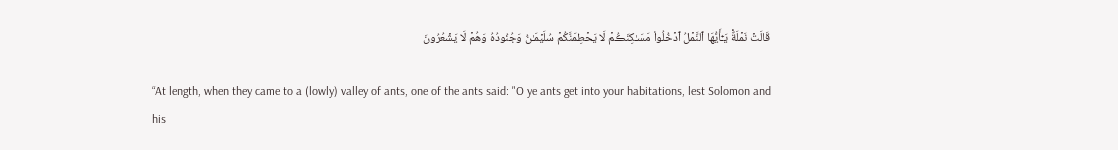قَالَتۡ نَمۡلَةٌ۬ يَـٰٓأَيُّهَا ٱلنَّمۡلُ ٱدۡخُلُواْ مَسَـٰكِنَڪُمۡ لَا يَحۡطِمَنَّكُمۡ سُلَيۡمَـٰنُ وَجُنُودُهُ وَهُمۡ لَا يَشۡعُرُونَ

“At length, when they came to a (lowly) valley of ants, one of the ants said: "O ye ants get into your habitations, lest Solomon and his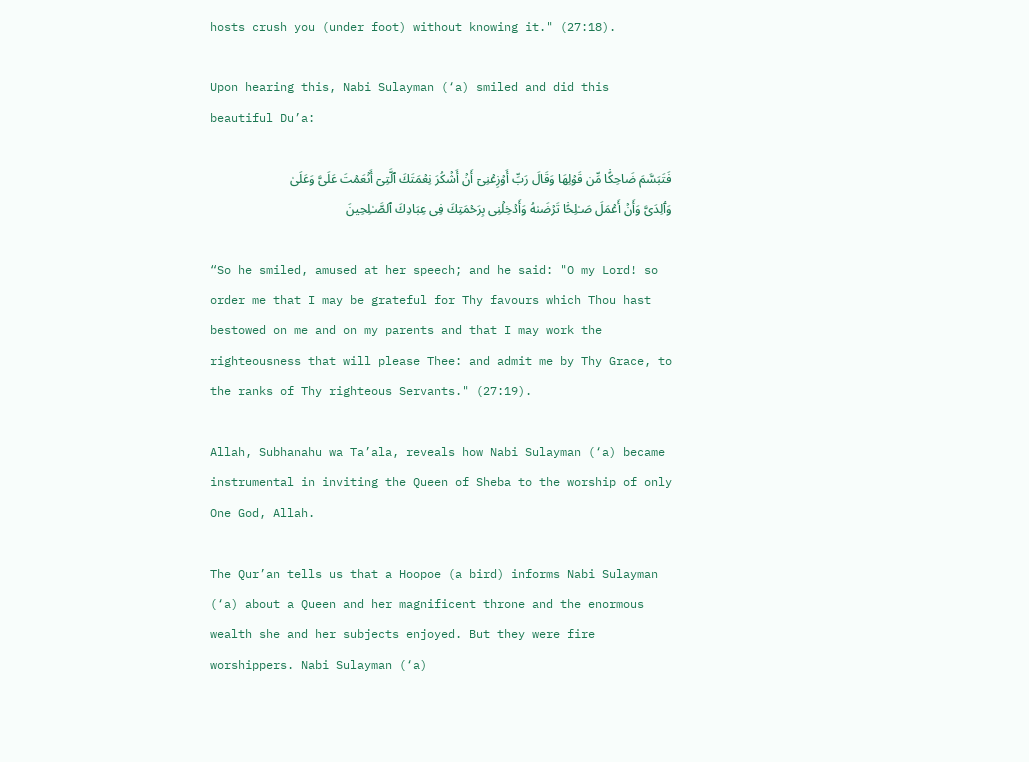hosts crush you (under foot) without knowing it." (27:18).

Upon hearing this, Nabi Sulayman (‘a) smiled and did this beautiful Du’a:

فَتَبَسَّمَ ضَاحِكً۬ا مِّن قَوۡلِهَا وَقَالَ رَبِّ أَوۡزِعۡنِىٓ أَنۡ أَشۡكُرَ نِعۡمَتَكَ ٱلَّتِىٓ أَنۡعَمۡتَ عَلَىَّ وَعَلَىٰ وَٲلِدَىَّ وَأَنۡ أَعۡمَلَ صَـٰلِحً۬ا تَرۡضَٮٰهُ وَأَدۡخِلۡنِى بِرَحۡمَتِكَ فِى عِبَادِكَ ٱلصَّـٰلِحِينَ

“So he smiled, amused at her speech; and he said: "O my Lord! so order me that I may be grateful for Thy favours which Thou hast bestowed on me and on my parents and that I may work the righteousness that will please Thee: and admit me by Thy Grace, to the ranks of Thy righteous Servants." (27:19).

Allah, Subhanahu wa Ta’ala, reveals how Nabi Sulayman (‘a) became instrumental in inviting the Queen of Sheba to the worship of only One God, Allah.

The Qur’an tells us that a Hoopoe (a bird) informs Nabi Sulayman (‘a) about a Queen and her magnificent throne and the enormous wealth she and her subjects enjoyed. But they were fire worshippers. Nabi Sulayman (‘a)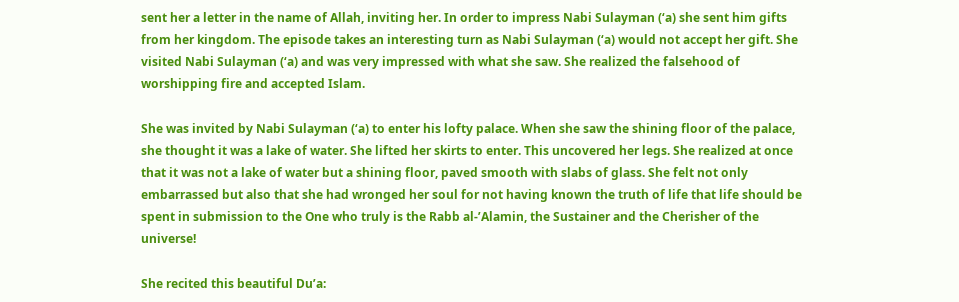sent her a letter in the name of Allah, inviting her. In order to impress Nabi Sulayman (‘a) she sent him gifts from her kingdom. The episode takes an interesting turn as Nabi Sulayman (‘a) would not accept her gift. She visited Nabi Sulayman (‘a) and was very impressed with what she saw. She realized the falsehood of worshipping fire and accepted Islam.

She was invited by Nabi Sulayman (‘a) to enter his lofty palace. When she saw the shining floor of the palace, she thought it was a lake of water. She lifted her skirts to enter. This uncovered her legs. She realized at once that it was not a lake of water but a shining floor, paved smooth with slabs of glass. She felt not only embarrassed but also that she had wronged her soul for not having known the truth of life that life should be spent in submission to the One who truly is the Rabb al-’Alamin, the Sustainer and the Cherisher of the universe!

She recited this beautiful Du’a: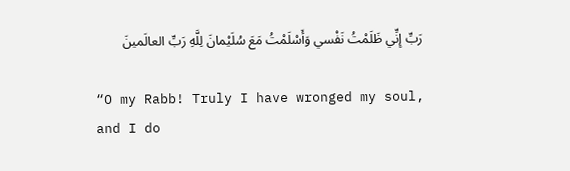رَبِّ إِنِّي ظَلَمْتُ نَفْسي وَأَسْلَمْتُ مَعَ سُلَيْمانَ لِلَّهِ رَبِّ العالَمينَ

“O my Rabb! Truly I have wronged my soul, and I do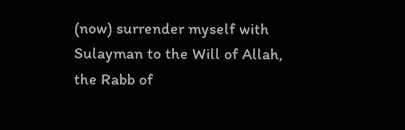(now) surrender myself with Sulayman to the Will of Allah, the Rabb of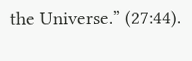the Universe.” (27:44).